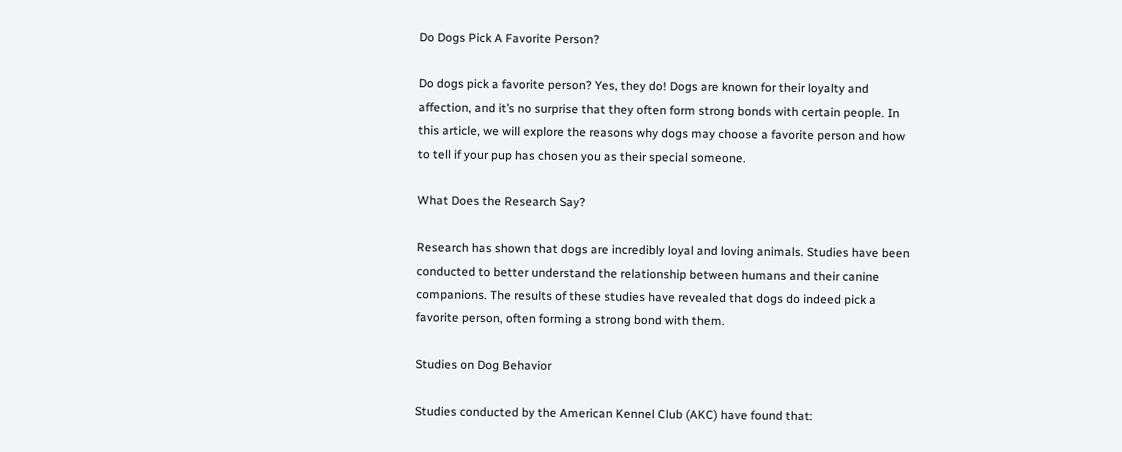Do Dogs Pick A Favorite Person?

Do dogs pick a favorite person? Yes, they do! Dogs are known for their loyalty and affection, and it’s no surprise that they often form strong bonds with certain people. In this article, we will explore the reasons why dogs may choose a favorite person and how to tell if your pup has chosen you as their special someone.

What Does the Research Say?

Research has shown that dogs are incredibly loyal and loving animals. Studies have been conducted to better understand the relationship between humans and their canine companions. The results of these studies have revealed that dogs do indeed pick a favorite person, often forming a strong bond with them.

Studies on Dog Behavior

Studies conducted by the American Kennel Club (AKC) have found that: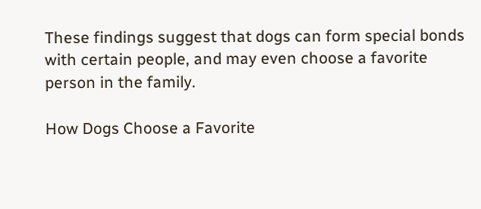These findings suggest that dogs can form special bonds with certain people, and may even choose a favorite person in the family.

How Dogs Choose a Favorite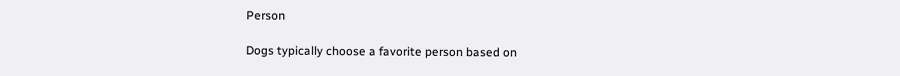Person

Dogs typically choose a favorite person based on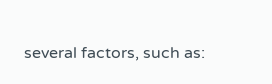several factors, such as: